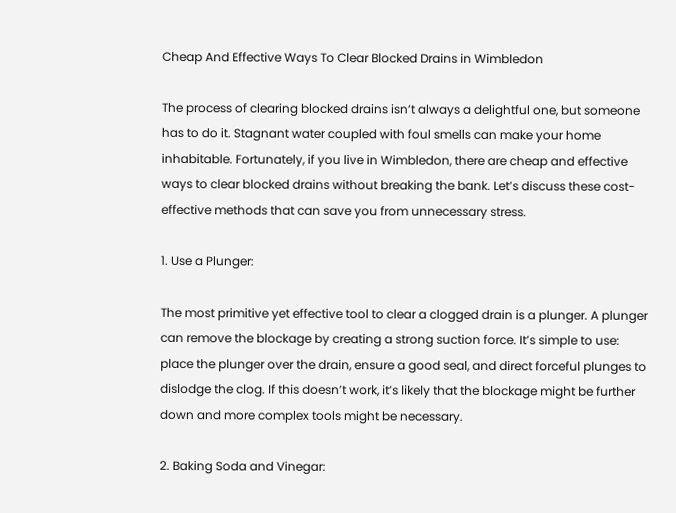Cheap And Effective Ways To Clear Blocked Drains in Wimbledon

The process of clearing blocked drains isn’t always a delightful one, but someone has to do it. Stagnant water coupled with foul smells can make your home inhabitable. Fortunately, if you live in Wimbledon, there are cheap and effective ways to clear blocked drains without breaking the bank. Let’s discuss these cost-effective methods that can save you from unnecessary stress.

1. Use a Plunger:

The most primitive yet effective tool to clear a clogged drain is a plunger. A plunger can remove the blockage by creating a strong suction force. It’s simple to use: place the plunger over the drain, ensure a good seal, and direct forceful plunges to dislodge the clog. If this doesn’t work, it’s likely that the blockage might be further down and more complex tools might be necessary.

2. Baking Soda and Vinegar: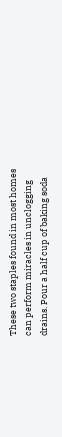These two staples found in most homes can perform miracles in unclogging drains. Pour a half cup of baking soda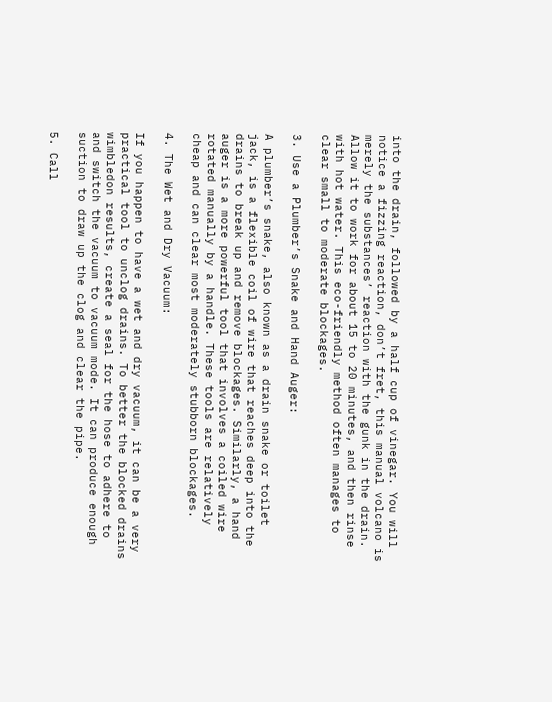into the drain, followed by a half cup of vinegar. You will notice a fizzing reaction, don’t fret, this manual volcano is merely the substances’ reaction with the gunk in the drain. Allow it to work for about 15 to 20 minutes, and then rinse with hot water. This eco-friendly method often manages to clear small to moderate blockages.

3. Use a Plumber’s Snake and Hand Auger:

A plumber’s snake, also known as a drain snake or toilet jack, is a flexible coil of wire that reaches deep into the drains to break up and remove blockages. Similarly, a hand auger is a more powerful tool that involves a coiled wire rotated manually by a handle. These tools are relatively cheap and can clear most moderately stubborn blockages.

4. The Wet and Dry Vacuum:

If you happen to have a wet and dry vacuum, it can be a very practical tool to unclog drains. To better the blocked drains wimbledon results, create a seal for the hose to adhere to and switch the vacuum to vacuum mode. It can produce enough suction to draw up the clog and clear the pipe.

5. Call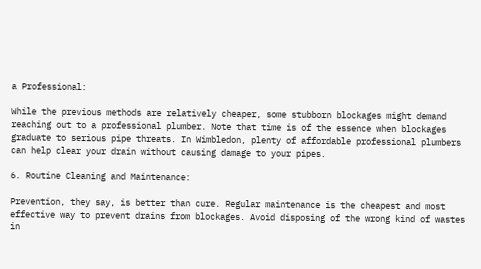a Professional:

While the previous methods are relatively cheaper, some stubborn blockages might demand reaching out to a professional plumber. Note that time is of the essence when blockages graduate to serious pipe threats. In Wimbledon, plenty of affordable professional plumbers can help clear your drain without causing damage to your pipes.

6. Routine Cleaning and Maintenance:

Prevention, they say, is better than cure. Regular maintenance is the cheapest and most effective way to prevent drains from blockages. Avoid disposing of the wrong kind of wastes in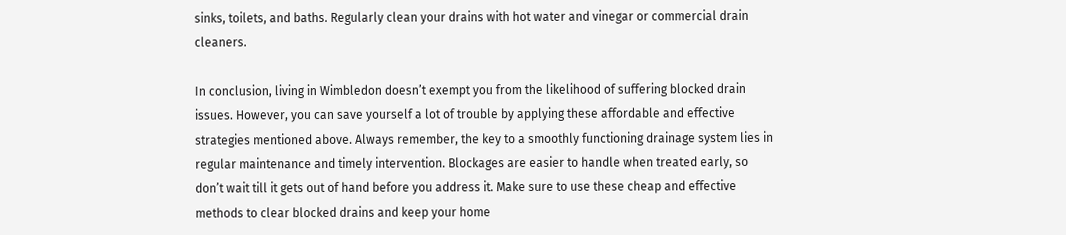sinks, toilets, and baths. Regularly clean your drains with hot water and vinegar or commercial drain cleaners.

In conclusion, living in Wimbledon doesn’t exempt you from the likelihood of suffering blocked drain issues. However, you can save yourself a lot of trouble by applying these affordable and effective strategies mentioned above. Always remember, the key to a smoothly functioning drainage system lies in regular maintenance and timely intervention. Blockages are easier to handle when treated early, so don’t wait till it gets out of hand before you address it. Make sure to use these cheap and effective methods to clear blocked drains and keep your home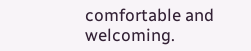comfortable and welcoming.